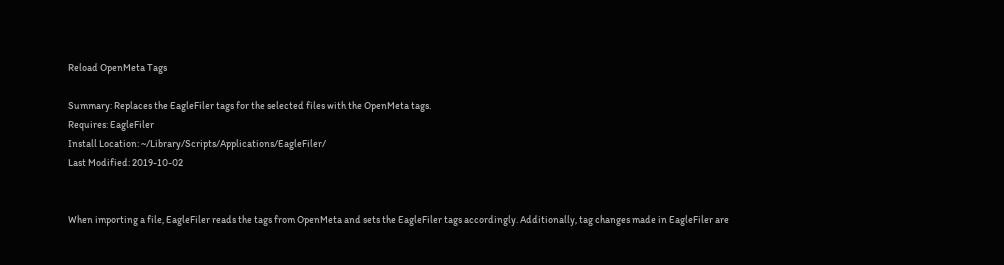Reload OpenMeta Tags

Summary: Replaces the EagleFiler tags for the selected files with the OpenMeta tags.
Requires: EagleFiler
Install Location: ~/Library/Scripts/Applications/EagleFiler/
Last Modified: 2019-10-02


When importing a file, EagleFiler reads the tags from OpenMeta and sets the EagleFiler tags accordingly. Additionally, tag changes made in EagleFiler are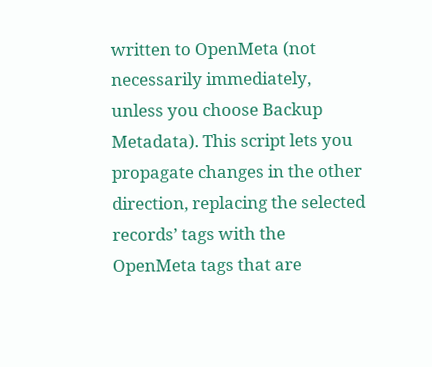written to OpenMeta (not necessarily immediately, unless you choose Backup Metadata). This script lets you propagate changes in the other direction, replacing the selected records’ tags with the OpenMeta tags that are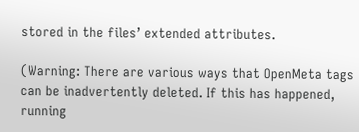stored in the files’ extended attributes.

(Warning: There are various ways that OpenMeta tags can be inadvertently deleted. If this has happened, running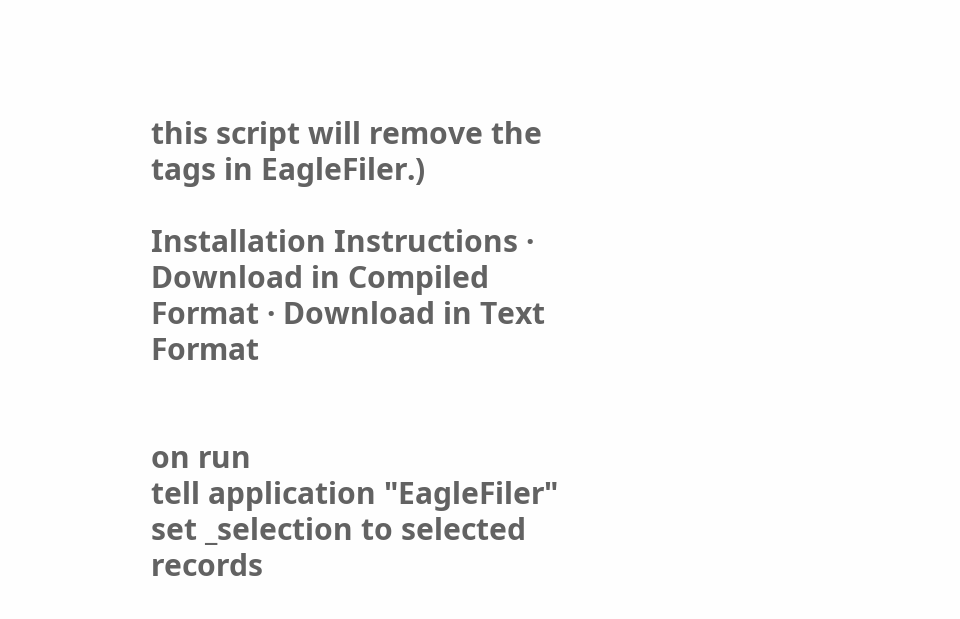this script will remove the tags in EagleFiler.)

Installation Instructions · Download in Compiled Format · Download in Text Format


on run
tell application "EagleFiler"
set _selection to selected records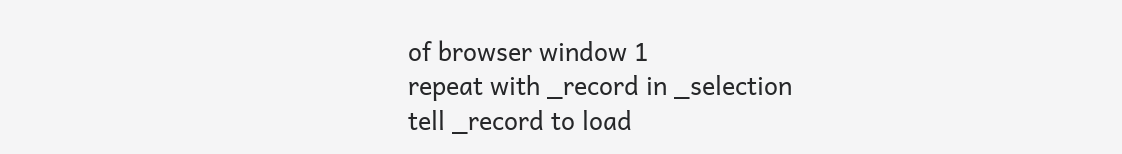of browser window 1
repeat with _record in _selection
tell _record to load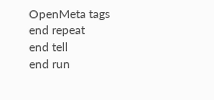OpenMeta tags
end repeat
end tell
end run